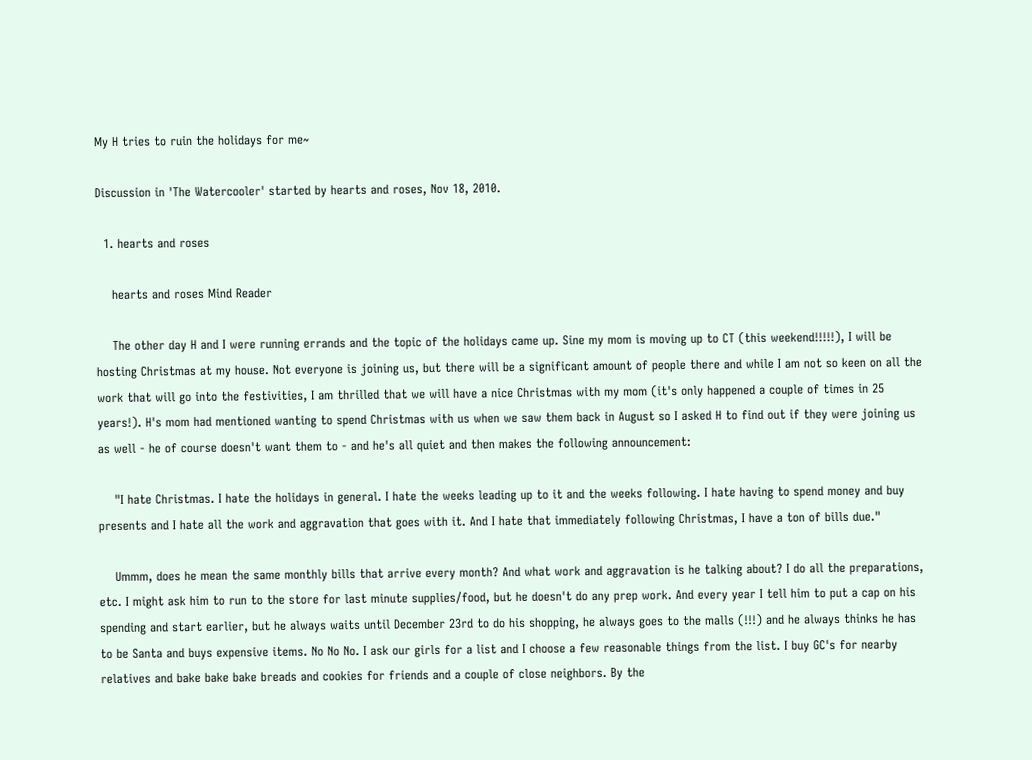My H tries to ruin the holidays for me~

Discussion in 'The Watercooler' started by hearts and roses, Nov 18, 2010.

  1. hearts and roses

    hearts and roses Mind Reader

    The other day H and I were running errands and the topic of the holidays came up. Sine my mom is moving up to CT (this weekend!!!!!), I will be hosting Christmas at my house. Not everyone is joining us, but there will be a significant amount of people there and while I am not so keen on all the work that will go into the festivities, I am thrilled that we will have a nice Christmas with my mom (it's only happened a couple of times in 25 years!). H's mom had mentioned wanting to spend Christmas with us when we saw them back in August so I asked H to find out if they were joining us as well - he of course doesn't want them to - and he's all quiet and then makes the following announcement:

    "I hate Christmas. I hate the holidays in general. I hate the weeks leading up to it and the weeks following. I hate having to spend money and buy presents and I hate all the work and aggravation that goes with it. And I hate that immediately following Christmas, I have a ton of bills due."

    Ummm, does he mean the same monthly bills that arrive every month? And what work and aggravation is he talking about? I do all the preparations, etc. I might ask him to run to the store for last minute supplies/food, but he doesn't do any prep work. And every year I tell him to put a cap on his spending and start earlier, but he always waits until December 23rd to do his shopping, he always goes to the malls (!!!) and he always thinks he has to be Santa and buys expensive items. No No No. I ask our girls for a list and I choose a few reasonable things from the list. I buy GC's for nearby relatives and bake bake bake breads and cookies for friends and a couple of close neighbors. By the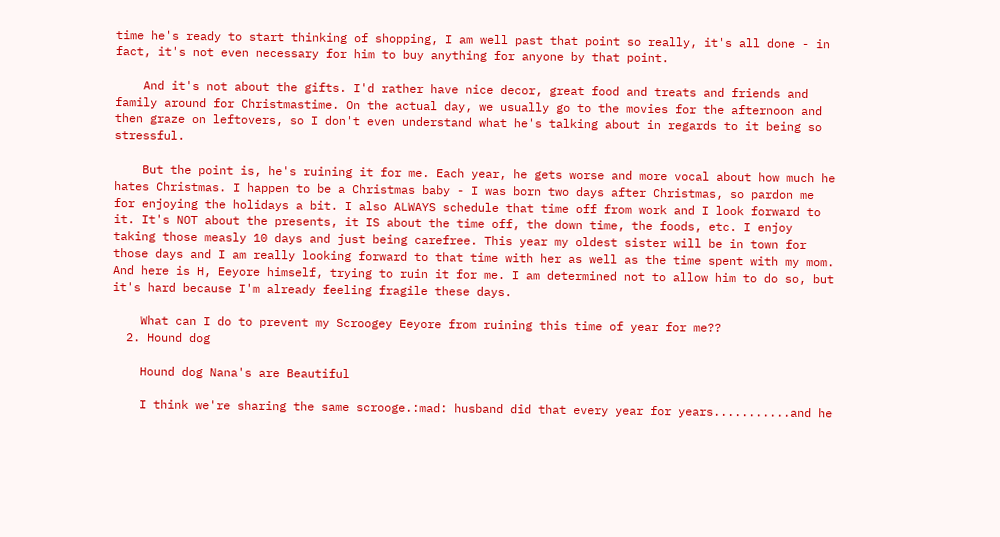time he's ready to start thinking of shopping, I am well past that point so really, it's all done - in fact, it's not even necessary for him to buy anything for anyone by that point.

    And it's not about the gifts. I'd rather have nice decor, great food and treats and friends and family around for Christmastime. On the actual day, we usually go to the movies for the afternoon and then graze on leftovers, so I don't even understand what he's talking about in regards to it being so stressful.

    But the point is, he's ruining it for me. Each year, he gets worse and more vocal about how much he hates Christmas. I happen to be a Christmas baby - I was born two days after Christmas, so pardon me for enjoying the holidays a bit. I also ALWAYS schedule that time off from work and I look forward to it. It's NOT about the presents, it IS about the time off, the down time, the foods, etc. I enjoy taking those measly 10 days and just being carefree. This year my oldest sister will be in town for those days and I am really looking forward to that time with her as well as the time spent with my mom. And here is H, Eeyore himself, trying to ruin it for me. I am determined not to allow him to do so, but it's hard because I'm already feeling fragile these days.

    What can I do to prevent my Scroogey Eeyore from ruining this time of year for me??
  2. Hound dog

    Hound dog Nana's are Beautiful

    I think we're sharing the same scrooge.:mad: husband did that every year for years...........and he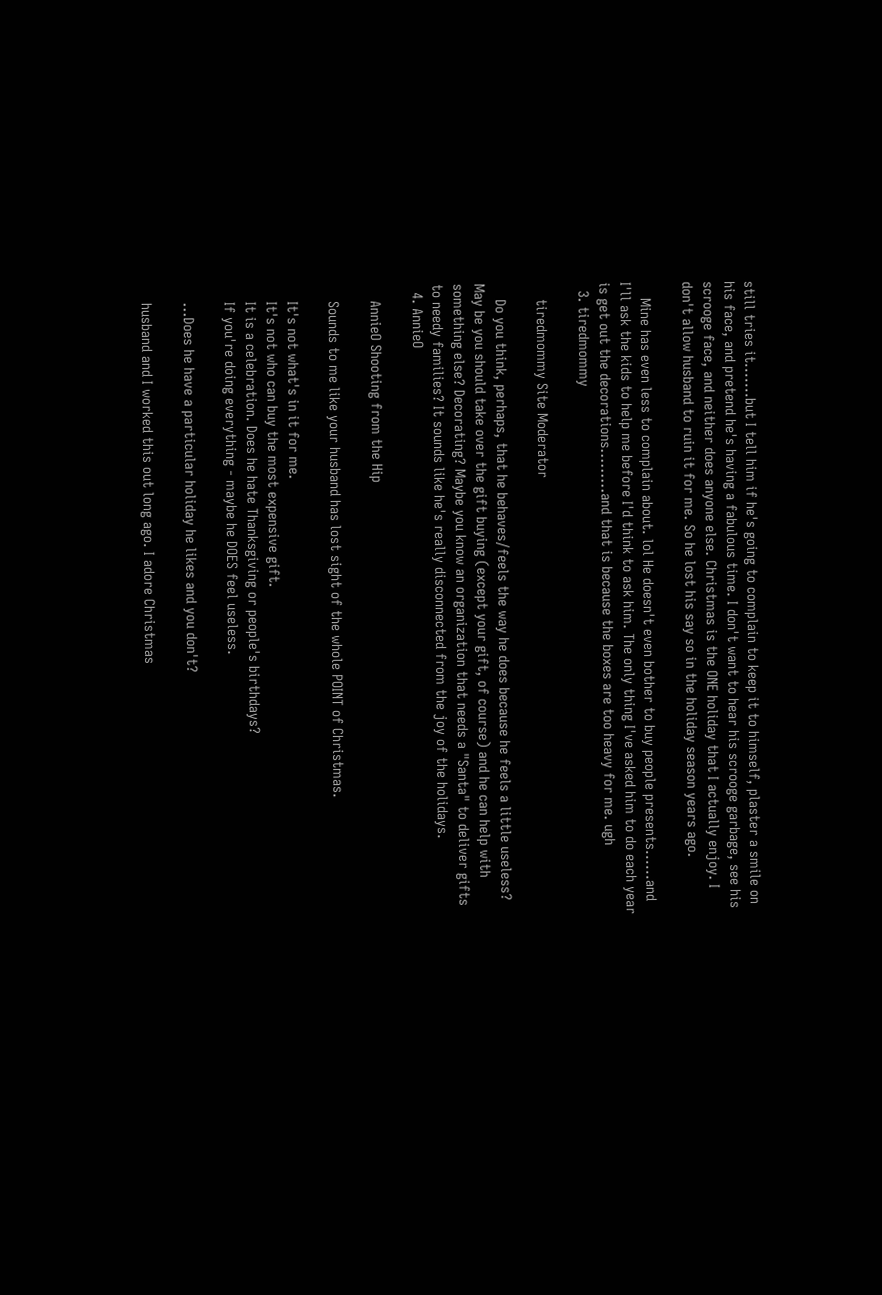still tries it.......but I tell him if he's going to complain to keep it to himself, plaster a smile on his face, and pretend he's having a fabulous time. I don't want to hear his scrooge garbage, see his scrooge face, and neither does anyone else. Christmas is the ONE holiday that I actually enjoy. I don't allow husband to ruin it for me. So he lost his say so in the holiday season years ago.

    Mine has even less to complain about. lol He doesn't even bother to buy people presents......and I'll ask the kids to help me before I'd think to ask him. The only thing I've asked him to do each year is get out the decorations.........and that is because the boxes are too heavy for me. ugh
  3. tiredmommy

    tiredmommy Site Moderator

    Do you think, perhaps, that he behaves/feels the way he does because he feels a little useless? May be you should take over the gift buying (except your gift, of course) and he can help with something else? Decorating? Maybe you know an organization that needs a "Santa" to deliver gifts to needy families? It sounds like he's really disconnected from the joy of the holidays.
  4. AnnieO

    AnnieO Shooting from the Hip

    Sounds to me like your husband has lost sight of the whole POINT of Christmas.

    It's not what's in it for me.
    It's not who can buy the most expensive gift.
    It is a celebration. Does he hate Thanksgiving or people's birthdays?
    If you're doing everything - maybe he DOES feel useless.

    ...Does he have a particular holiday he likes and you don't?

    husband and I worked this out long ago. I adore Christmas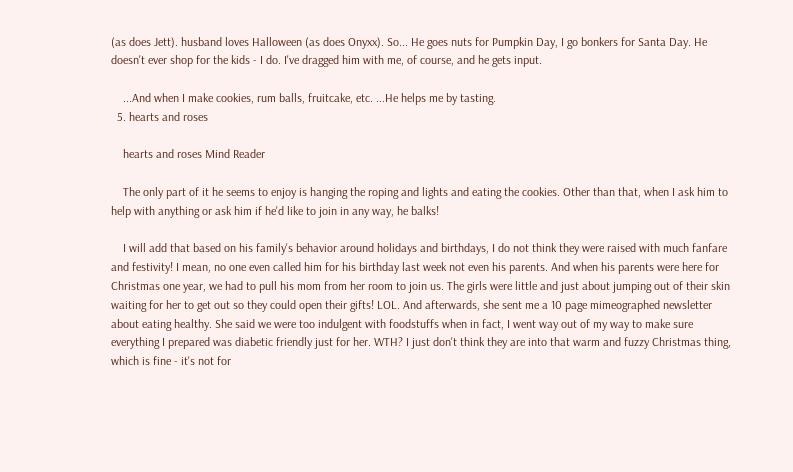(as does Jett). husband loves Halloween (as does Onyxx). So... He goes nuts for Pumpkin Day, I go bonkers for Santa Day. He doesn't ever shop for the kids - I do. I've dragged him with me, of course, and he gets input.

    ...And when I make cookies, rum balls, fruitcake, etc. ...He helps me by tasting.
  5. hearts and roses

    hearts and roses Mind Reader

    The only part of it he seems to enjoy is hanging the roping and lights and eating the cookies. Other than that, when I ask him to help with anything or ask him if he'd like to join in any way, he balks!

    I will add that based on his family's behavior around holidays and birthdays, I do not think they were raised with much fanfare and festivity! I mean, no one even called him for his birthday last week not even his parents. And when his parents were here for Christmas one year, we had to pull his mom from her room to join us. The girls were little and just about jumping out of their skin waiting for her to get out so they could open their gifts! LOL. And afterwards, she sent me a 10 page mimeographed newsletter about eating healthy. She said we were too indulgent with foodstuffs when in fact, I went way out of my way to make sure everything I prepared was diabetic friendly just for her. WTH? I just don't think they are into that warm and fuzzy Christmas thing, which is fine - it's not for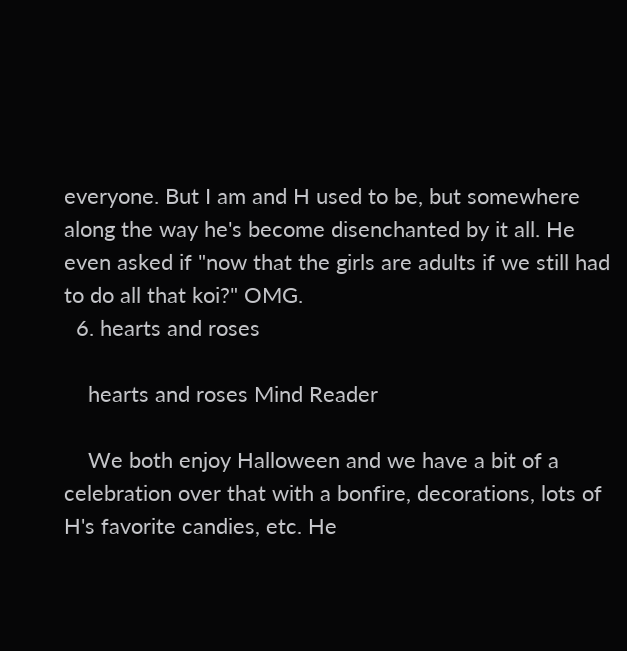everyone. But I am and H used to be, but somewhere along the way he's become disenchanted by it all. He even asked if "now that the girls are adults if we still had to do all that koi?" OMG.
  6. hearts and roses

    hearts and roses Mind Reader

    We both enjoy Halloween and we have a bit of a celebration over that with a bonfire, decorations, lots of H's favorite candies, etc. He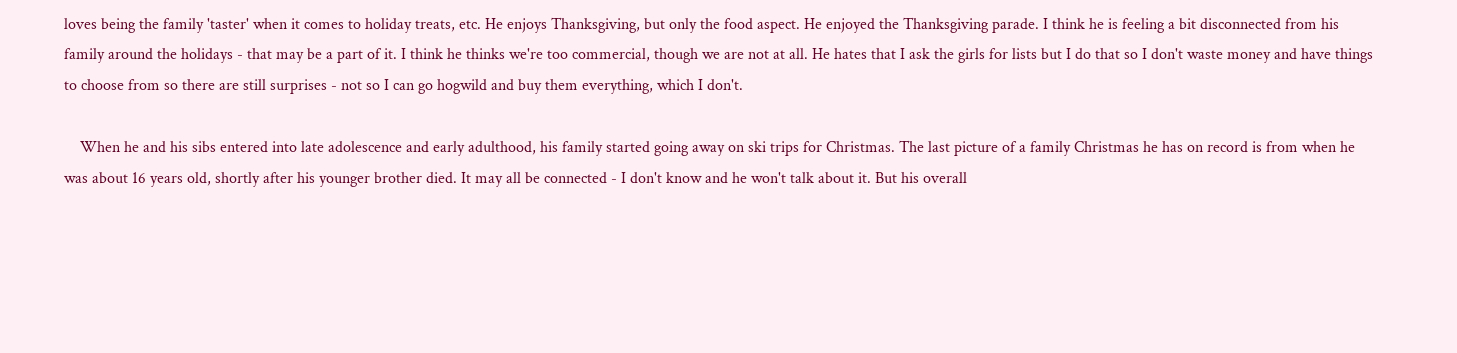loves being the family 'taster' when it comes to holiday treats, etc. He enjoys Thanksgiving, but only the food aspect. He enjoyed the Thanksgiving parade. I think he is feeling a bit disconnected from his family around the holidays - that may be a part of it. I think he thinks we're too commercial, though we are not at all. He hates that I ask the girls for lists but I do that so I don't waste money and have things to choose from so there are still surprises - not so I can go hogwild and buy them everything, which I don't.

    When he and his sibs entered into late adolescence and early adulthood, his family started going away on ski trips for Christmas. The last picture of a family Christmas he has on record is from when he was about 16 years old, shortly after his younger brother died. It may all be connected - I don't know and he won't talk about it. But his overall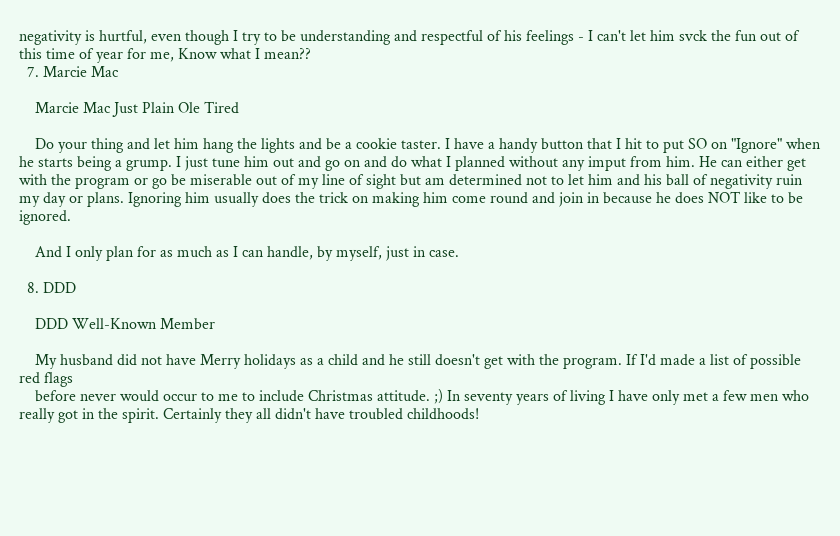negativity is hurtful, even though I try to be understanding and respectful of his feelings - I can't let him svck the fun out of this time of year for me, Know what I mean??
  7. Marcie Mac

    Marcie Mac Just Plain Ole Tired

    Do your thing and let him hang the lights and be a cookie taster. I have a handy button that I hit to put SO on "Ignore" when he starts being a grump. I just tune him out and go on and do what I planned without any imput from him. He can either get with the program or go be miserable out of my line of sight but am determined not to let him and his ball of negativity ruin my day or plans. Ignoring him usually does the trick on making him come round and join in because he does NOT like to be ignored.

    And I only plan for as much as I can handle, by myself, just in case.

  8. DDD

    DDD Well-Known Member

    My husband did not have Merry holidays as a child and he still doesn't get with the program. If I'd made a list of possible red flags
    before never would occur to me to include Christmas attitude. ;) In seventy years of living I have only met a few men who really got in the spirit. Certainly they all didn't have troubled childhoods!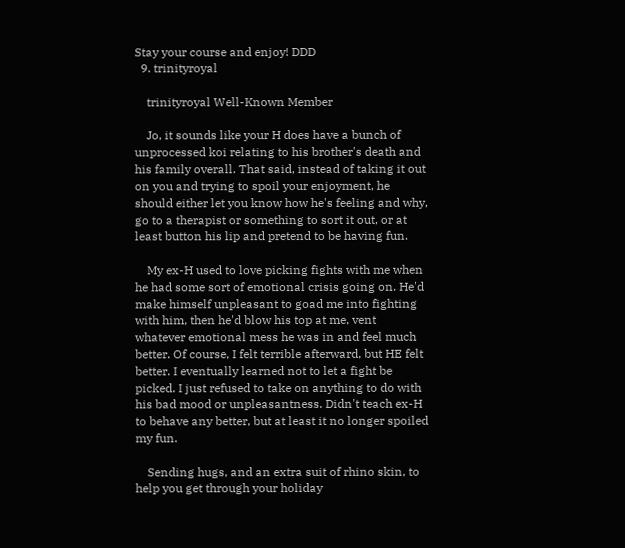Stay your course and enjoy! DDD
  9. trinityroyal

    trinityroyal Well-Known Member

    Jo, it sounds like your H does have a bunch of unprocessed koi relating to his brother's death and his family overall. That said, instead of taking it out on you and trying to spoil your enjoyment, he should either let you know how he's feeling and why, go to a therapist or something to sort it out, or at least button his lip and pretend to be having fun.

    My ex-H used to love picking fights with me when he had some sort of emotional crisis going on. He'd make himself unpleasant to goad me into fighting with him, then he'd blow his top at me, vent whatever emotional mess he was in and feel much better. Of course, I felt terrible afterward, but HE felt better. I eventually learned not to let a fight be picked. I just refused to take on anything to do with his bad mood or unpleasantness. Didn't teach ex-H to behave any better, but at least it no longer spoiled my fun.

    Sending hugs, and an extra suit of rhino skin, to help you get through your holiday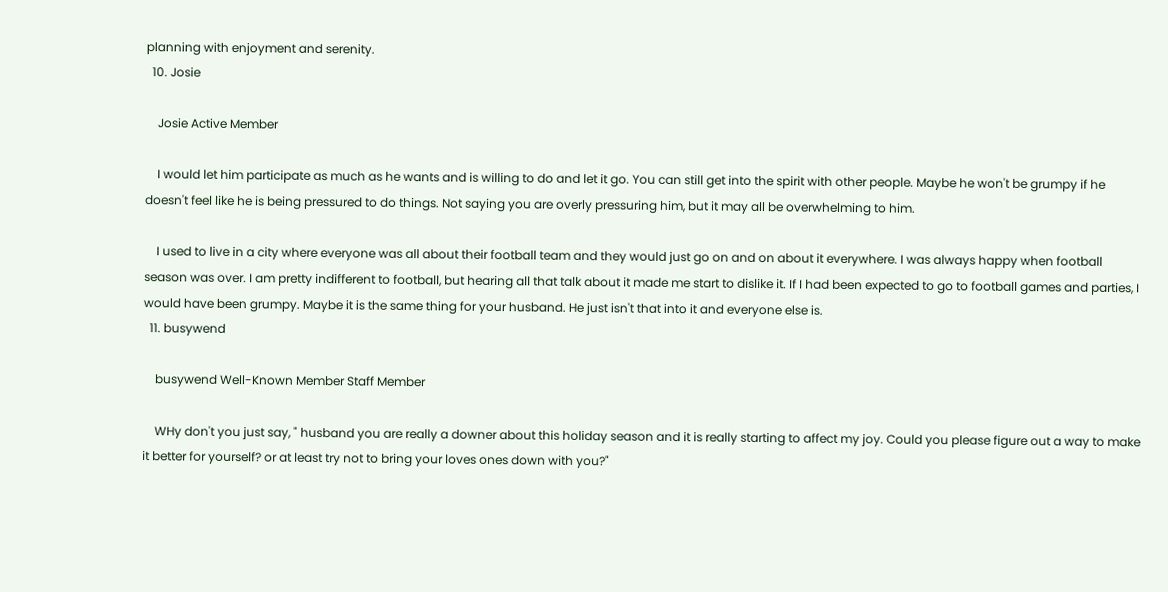planning with enjoyment and serenity.
  10. Josie

    Josie Active Member

    I would let him participate as much as he wants and is willing to do and let it go. You can still get into the spirit with other people. Maybe he won't be grumpy if he doesn't feel like he is being pressured to do things. Not saying you are overly pressuring him, but it may all be overwhelming to him.

    I used to live in a city where everyone was all about their football team and they would just go on and on about it everywhere. I was always happy when football season was over. I am pretty indifferent to football, but hearing all that talk about it made me start to dislike it. If I had been expected to go to football games and parties, I would have been grumpy. Maybe it is the same thing for your husband. He just isn't that into it and everyone else is.
  11. busywend

    busywend Well-Known Member Staff Member

    WHy don't you just say, " husband you are really a downer about this holiday season and it is really starting to affect my joy. Could you please figure out a way to make it better for yourself? or at least try not to bring your loves ones down with you?"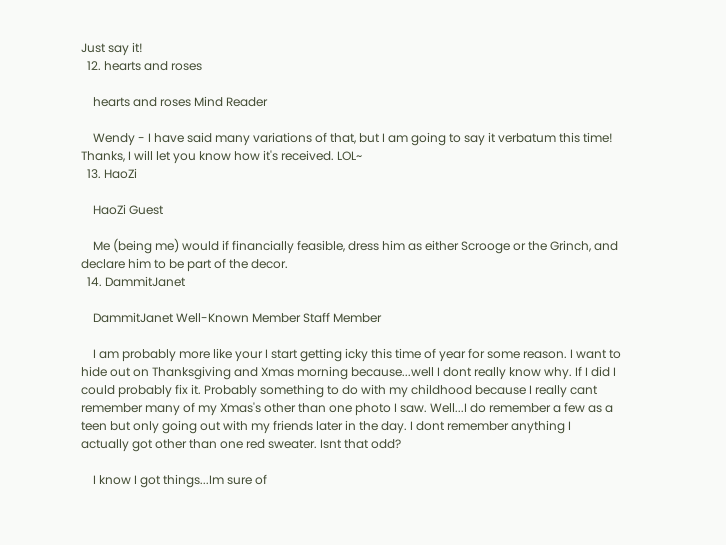Just say it!
  12. hearts and roses

    hearts and roses Mind Reader

    Wendy - I have said many variations of that, but I am going to say it verbatum this time! Thanks, I will let you know how it's received. LOL~
  13. HaoZi

    HaoZi Guest

    Me (being me) would if financially feasible, dress him as either Scrooge or the Grinch, and declare him to be part of the decor.
  14. DammitJanet

    DammitJanet Well-Known Member Staff Member

    I am probably more like your I start getting icky this time of year for some reason. I want to hide out on Thanksgiving and Xmas morning because...well I dont really know why. If I did I could probably fix it. Probably something to do with my childhood because I really cant remember many of my Xmas's other than one photo I saw. Well...I do remember a few as a teen but only going out with my friends later in the day. I dont remember anything I actually got other than one red sweater. Isnt that odd?

    I know I got things...Im sure of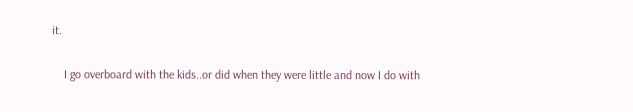it.

    I go overboard with the kids..or did when they were little and now I do with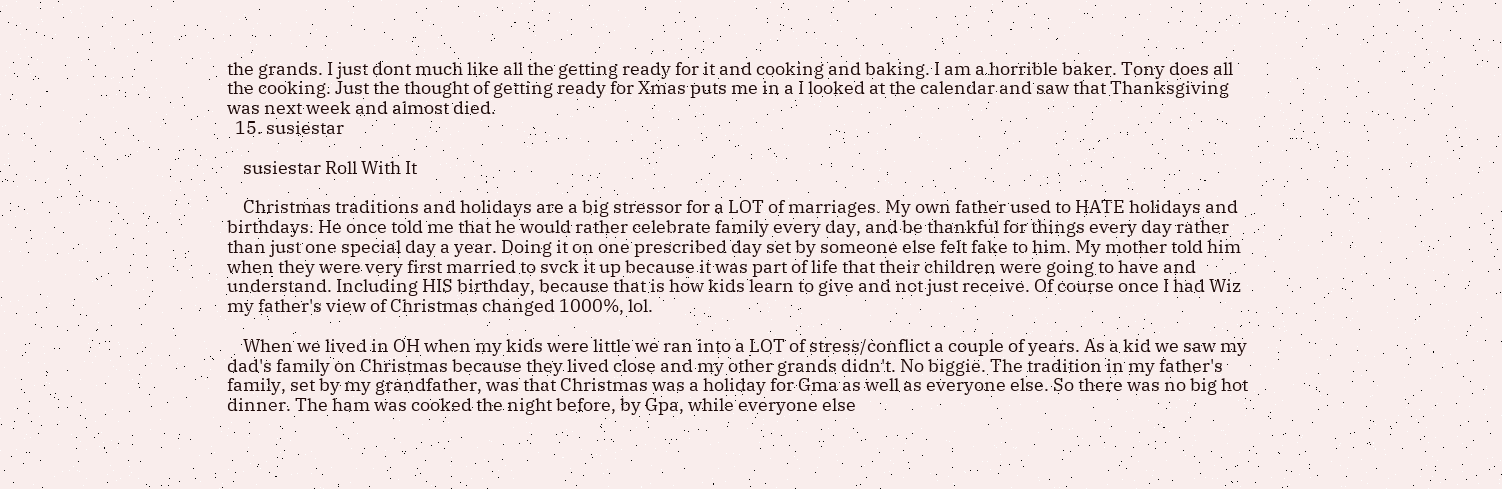the grands. I just dont much like all the getting ready for it and cooking and baking. I am a horrible baker. Tony does all the cooking. Just the thought of getting ready for Xmas puts me in a I looked at the calendar and saw that Thanksgiving was next week and almost died.
  15. susiestar

    susiestar Roll With It

    Christmas traditions and holidays are a big stressor for a LOT of marriages. My own father used to HATE holidays and birthdays. He once told me that he would rather celebrate family every day, and be thankful for things every day rather than just one special day a year. Doing it on one prescribed day set by someone else felt fake to him. My mother told him when they were very first married to svck it up because it was part of life that their children were going to have and understand. Including HIS birthday, because that is how kids learn to give and not just receive. Of course once I had Wiz my father's view of Christmas changed 1000%, lol.

    When we lived in OH when my kids were little we ran into a LOT of stress/conflict a couple of years. As a kid we saw my dad's family on Christmas because they lived close and my other grands didn't. No biggie. The tradition in my father's family, set by my grandfather, was that Christmas was a holiday for Gma as well as everyone else. So there was no big hot dinner. The ham was cooked the night before, by Gpa, while everyone else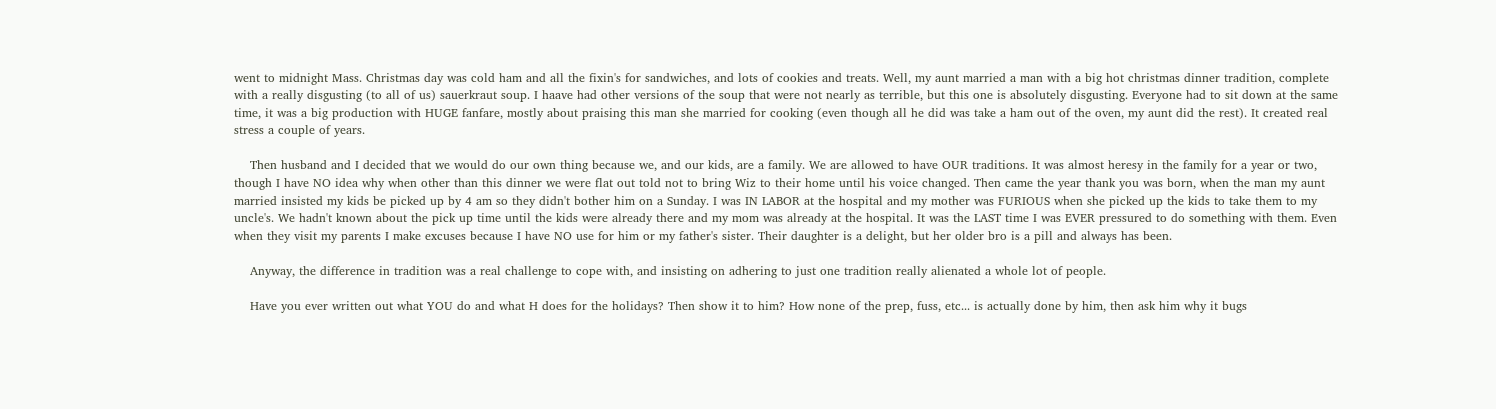went to midnight Mass. Christmas day was cold ham and all the fixin's for sandwiches, and lots of cookies and treats. Well, my aunt married a man with a big hot christmas dinner tradition, complete with a really disgusting (to all of us) sauerkraut soup. I haave had other versions of the soup that were not nearly as terrible, but this one is absolutely disgusting. Everyone had to sit down at the same time, it was a big production with HUGE fanfare, mostly about praising this man she married for cooking (even though all he did was take a ham out of the oven, my aunt did the rest). It created real stress a couple of years.

    Then husband and I decided that we would do our own thing because we, and our kids, are a family. We are allowed to have OUR traditions. It was almost heresy in the family for a year or two, though I have NO idea why when other than this dinner we were flat out told not to bring Wiz to their home until his voice changed. Then came the year thank you was born, when the man my aunt married insisted my kids be picked up by 4 am so they didn't bother him on a Sunday. I was IN LABOR at the hospital and my mother was FURIOUS when she picked up the kids to take them to my uncle's. We hadn't known about the pick up time until the kids were already there and my mom was already at the hospital. It was the LAST time I was EVER pressured to do something with them. Even when they visit my parents I make excuses because I have NO use for him or my father's sister. Their daughter is a delight, but her older bro is a pill and always has been.

    Anyway, the difference in tradition was a real challenge to cope with, and insisting on adhering to just one tradition really alienated a whole lot of people.

    Have you ever written out what YOU do and what H does for the holidays? Then show it to him? How none of the prep, fuss, etc... is actually done by him, then ask him why it bugs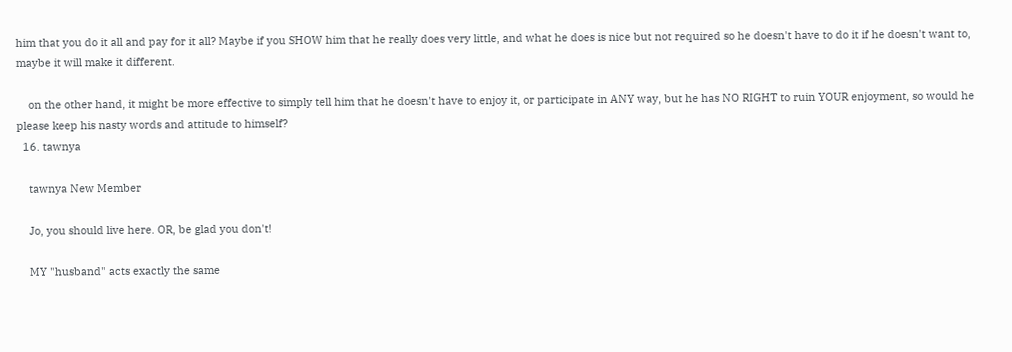him that you do it all and pay for it all? Maybe if you SHOW him that he really does very little, and what he does is nice but not required so he doesn't have to do it if he doesn't want to, maybe it will make it different.

    on the other hand, it might be more effective to simply tell him that he doesn't have to enjoy it, or participate in ANY way, but he has NO RIGHT to ruin YOUR enjoyment, so would he please keep his nasty words and attitude to himself?
  16. tawnya

    tawnya New Member

    Jo, you should live here. OR, be glad you don't!

    MY "husband" acts exactly the same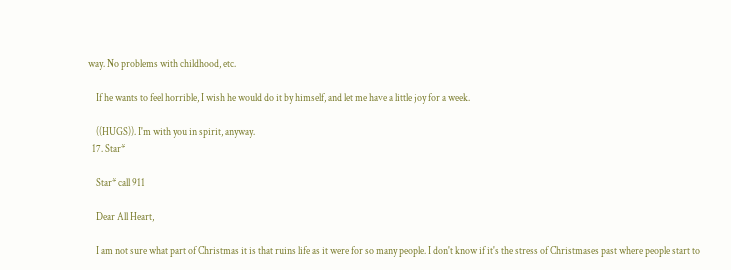way. No problems with childhood, etc.

    If he wants to feel horrible, I wish he would do it by himself, and let me have a little joy for a week.

    ((HUGS)). I'm with you in spirit, anyway.
  17. Star*

    Star* call 911

    Dear All Heart,

    I am not sure what part of Christmas it is that ruins life as it were for so many people. I don't know if it's the stress of Christmases past where people start to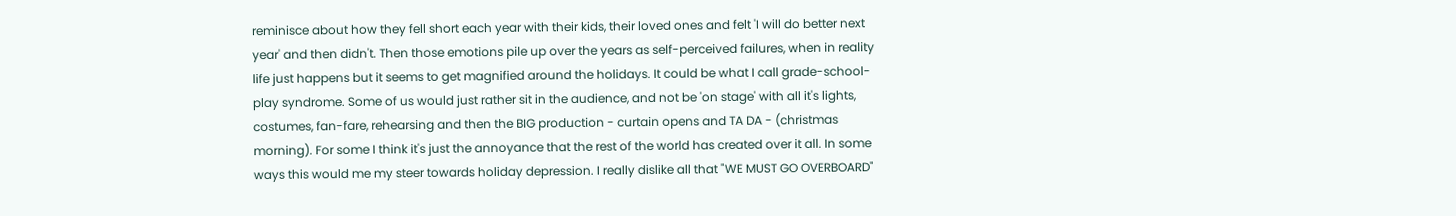reminisce about how they fell short each year with their kids, their loved ones and felt 'I will do better next year' and then didn't. Then those emotions pile up over the years as self-perceived failures, when in reality life just happens but it seems to get magnified around the holidays. It could be what I call grade-school-play syndrome. Some of us would just rather sit in the audience, and not be 'on stage' with all it's lights, costumes, fan-fare, rehearsing and then the BIG production - curtain opens and TA DA - (christmas morning). For some I think it's just the annoyance that the rest of the world has created over it all. In some ways this would me my steer towards holiday depression. I really dislike all that "WE MUST GO OVERBOARD"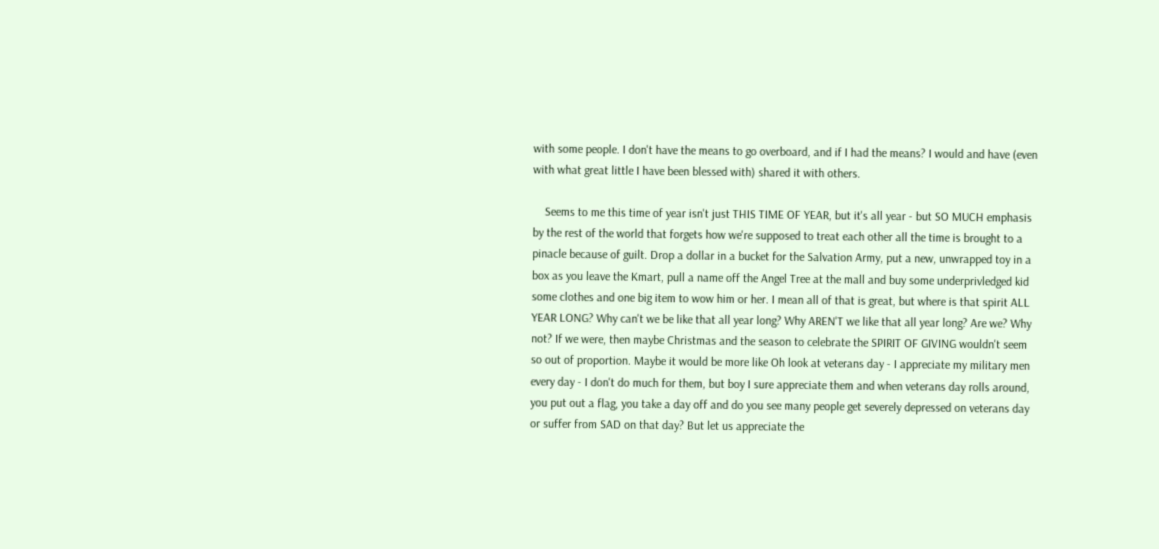with some people. I don't have the means to go overboard, and if I had the means? I would and have (even with what great little I have been blessed with) shared it with others.

    Seems to me this time of year isn't just THIS TIME OF YEAR, but it's all year - but SO MUCH emphasis by the rest of the world that forgets how we're supposed to treat each other all the time is brought to a pinacle because of guilt. Drop a dollar in a bucket for the Salvation Army, put a new, unwrapped toy in a box as you leave the Kmart, pull a name off the Angel Tree at the mall and buy some underprivledged kid some clothes and one big item to wow him or her. I mean all of that is great, but where is that spirit ALL YEAR LONG? Why can't we be like that all year long? Why AREN'T we like that all year long? Are we? Why not? If we were, then maybe Christmas and the season to celebrate the SPIRIT OF GIVING wouldn't seem so out of proportion. Maybe it would be more like Oh look at veterans day - I appreciate my military men every day - I don't do much for them, but boy I sure appreciate them and when veterans day rolls around, you put out a flag, you take a day off and do you see many people get severely depressed on veterans day or suffer from SAD on that day? But let us appreciate the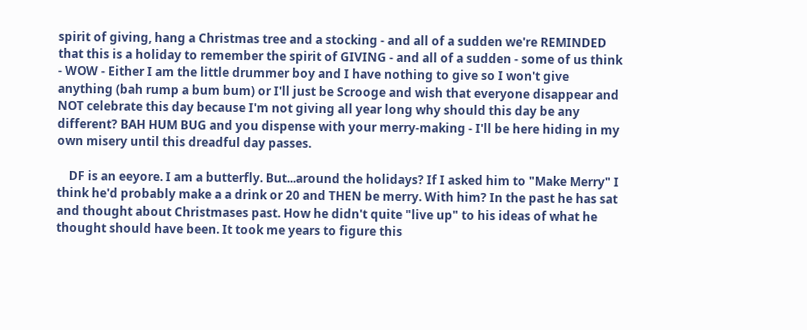spirit of giving, hang a Christmas tree and a stocking - and all of a sudden we're REMINDED that this is a holiday to remember the spirit of GIVING - and all of a sudden - some of us think - WOW - Either I am the little drummer boy and I have nothing to give so I won't give anything (bah rump a bum bum) or I'll just be Scrooge and wish that everyone disappear and NOT celebrate this day because I'm not giving all year long why should this day be any different? BAH HUM BUG and you dispense with your merry-making - I'll be here hiding in my own misery until this dreadful day passes.

    DF is an eeyore. I am a butterfly. But...around the holidays? If I asked him to "Make Merry" I think he'd probably make a a drink or 20 and THEN be merry. With him? In the past he has sat and thought about Christmases past. How he didn't quite "live up" to his ideas of what he thought should have been. It took me years to figure this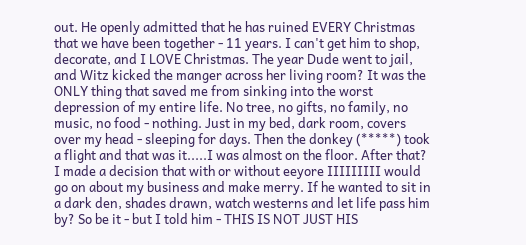out. He openly admitted that he has ruined EVERY Christmas that we have been together - 11 years. I can't get him to shop, decorate, and I LOVE Christmas. The year Dude went to jail, and Witz kicked the manger across her living room? It was the ONLY thing that saved me from sinking into the worst depression of my entire life. No tree, no gifts, no family, no music, no food - nothing. Just in my bed, dark room, covers over my head - sleeping for days. Then the donkey (*****) took a flight and that was it.....I was almost on the floor. After that? I made a decision that with or without eeyore IIIIIIIII would go on about my business and make merry. If he wanted to sit in a dark den, shades drawn, watch westerns and let life pass him by? So be it - but I told him - THIS IS NOT JUST HIS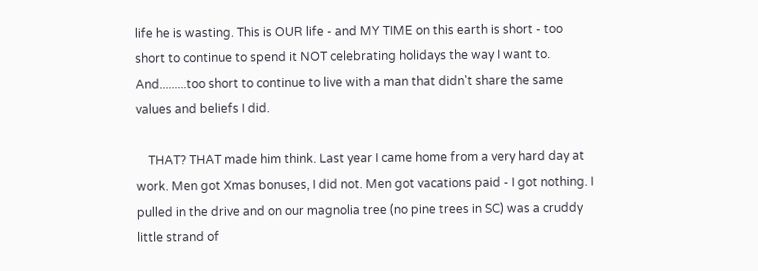life he is wasting. This is OUR life - and MY TIME on this earth is short - too short to continue to spend it NOT celebrating holidays the way I want to. And.........too short to continue to live with a man that didn't share the same values and beliefs I did.

    THAT? THAT made him think. Last year I came home from a very hard day at work. Men got Xmas bonuses, I did not. Men got vacations paid - I got nothing. I pulled in the drive and on our magnolia tree (no pine trees in SC) was a cruddy little strand of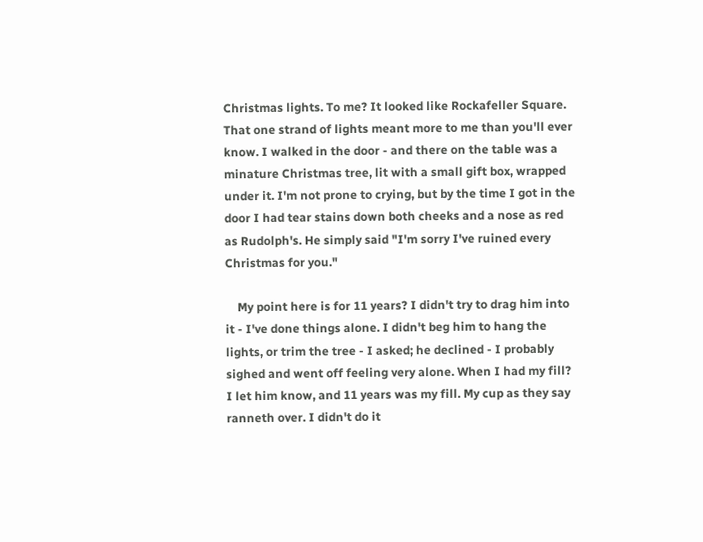Christmas lights. To me? It looked like Rockafeller Square. That one strand of lights meant more to me than you'll ever know. I walked in the door - and there on the table was a minature Christmas tree, lit with a small gift box, wrapped under it. I'm not prone to crying, but by the time I got in the door I had tear stains down both cheeks and a nose as red as Rudolph's. He simply said "I'm sorry I've ruined every Christmas for you."

    My point here is for 11 years? I didn't try to drag him into it - I've done things alone. I didn't beg him to hang the lights, or trim the tree - I asked; he declined - I probably sighed and went off feeling very alone. When I had my fill? I let him know, and 11 years was my fill. My cup as they say ranneth over. I didn't do it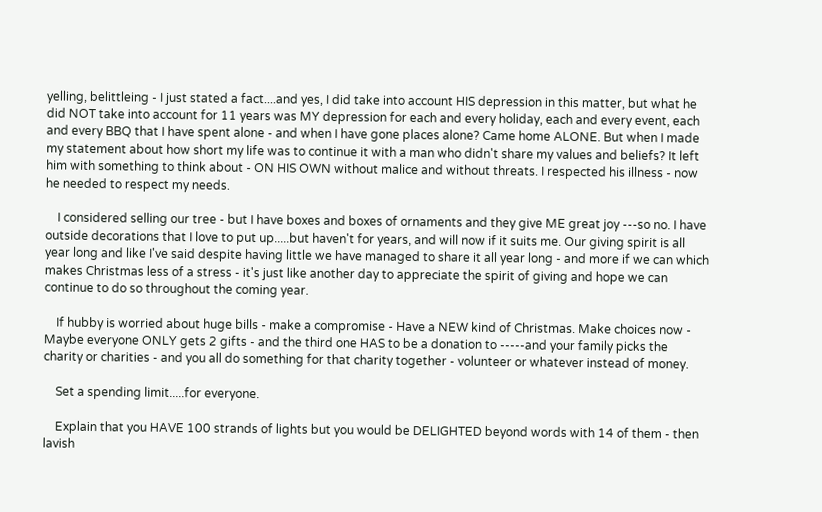yelling, belittleing - I just stated a fact....and yes, I did take into account HIS depression in this matter, but what he did NOT take into account for 11 years was MY depression for each and every holiday, each and every event, each and every BBQ that I have spent alone - and when I have gone places alone? Came home ALONE. But when I made my statement about how short my life was to continue it with a man who didn't share my values and beliefs? It left him with something to think about - ON HIS OWN without malice and without threats. I respected his illness - now he needed to respect my needs.

    I considered selling our tree - but I have boxes and boxes of ornaments and they give ME great joy ---so no. I have outside decorations that I love to put up.....but haven't for years, and will now if it suits me. Our giving spirit is all year long and like I've said despite having little we have managed to share it all year long - and more if we can which makes Christmas less of a stress - it's just like another day to appreciate the spirit of giving and hope we can continue to do so throughout the coming year.

    If hubby is worried about huge bills - make a compromise - Have a NEW kind of Christmas. Make choices now - Maybe everyone ONLY gets 2 gifts - and the third one HAS to be a donation to -----and your family picks the charity or charities - and you all do something for that charity together - volunteer or whatever instead of money.

    Set a spending limit.....for everyone.

    Explain that you HAVE 100 strands of lights but you would be DELIGHTED beyond words with 14 of them - then lavish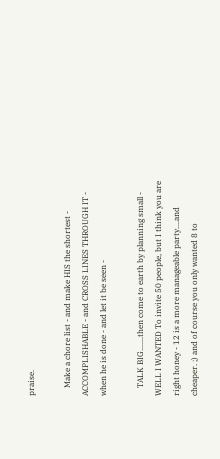praise.

    Make a chore list - and make HIS the shortest - ACCOMPLISHABLE - and CROSS LINES THROUGH IT - when he is done - and let it be seen -

    TALK BIG.......then come to earth by planning small - WELL I WANTED To invite 50 people, but I think you are right honey - 12 is a more manageable party....and cheaper. ;) and of course you only wanted 8 to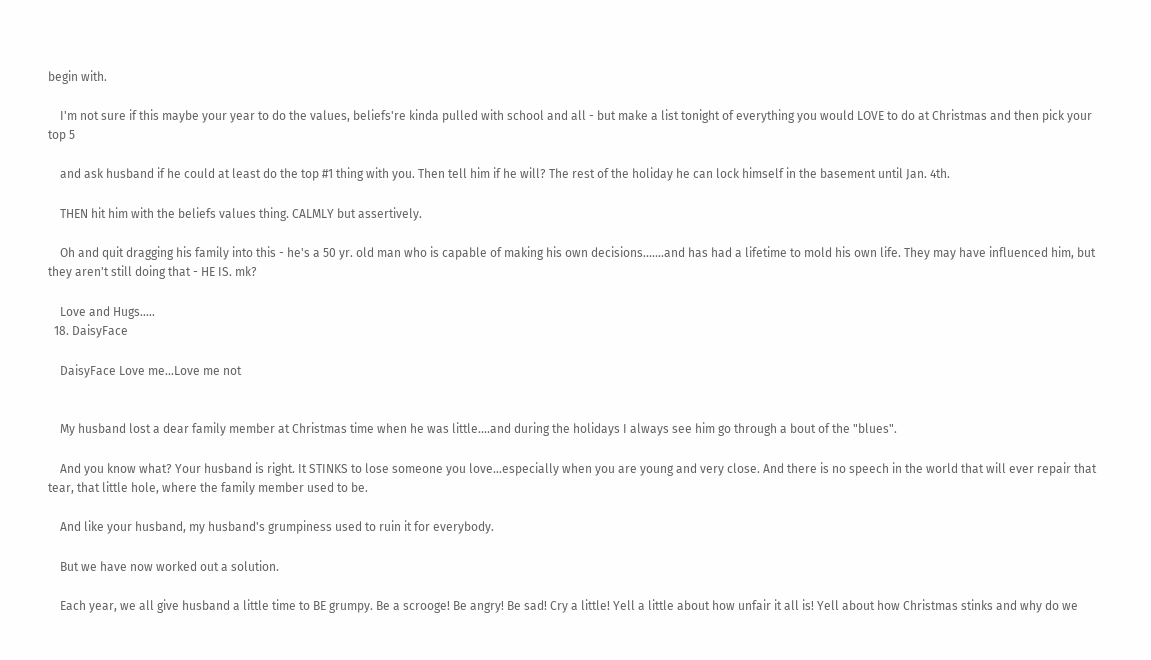begin with.

    I'm not sure if this maybe your year to do the values, beliefs're kinda pulled with school and all - but make a list tonight of everything you would LOVE to do at Christmas and then pick your top 5

    and ask husband if he could at least do the top #1 thing with you. Then tell him if he will? The rest of the holiday he can lock himself in the basement until Jan. 4th.

    THEN hit him with the beliefs values thing. CALMLY but assertively.

    Oh and quit dragging his family into this - he's a 50 yr. old man who is capable of making his own decisions.......and has had a lifetime to mold his own life. They may have influenced him, but they aren't still doing that - HE IS. mk?

    Love and Hugs.....
  18. DaisyFace

    DaisyFace Love me...Love me not


    My husband lost a dear family member at Christmas time when he was little....and during the holidays I always see him go through a bout of the "blues".

    And you know what? Your husband is right. It STINKS to lose someone you love...especially when you are young and very close. And there is no speech in the world that will ever repair that tear, that little hole, where the family member used to be.

    And like your husband, my husband's grumpiness used to ruin it for everybody.

    But we have now worked out a solution.

    Each year, we all give husband a little time to BE grumpy. Be a scrooge! Be angry! Be sad! Cry a little! Yell a little about how unfair it all is! Yell about how Christmas stinks and why do we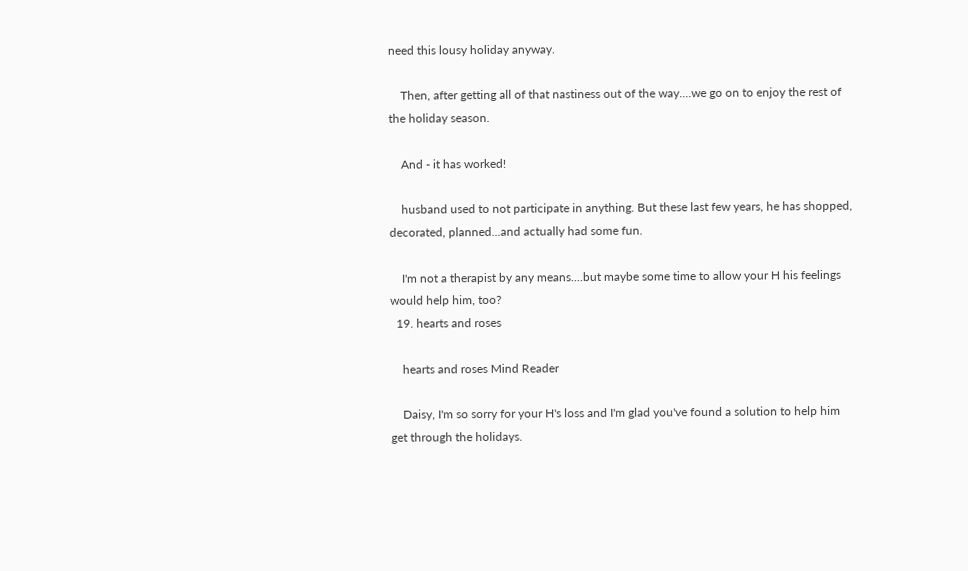need this lousy holiday anyway.

    Then, after getting all of that nastiness out of the way....we go on to enjoy the rest of the holiday season.

    And - it has worked!

    husband used to not participate in anything. But these last few years, he has shopped, decorated, planned...and actually had some fun.

    I'm not a therapist by any means....but maybe some time to allow your H his feelings would help him, too?
  19. hearts and roses

    hearts and roses Mind Reader

    Daisy, I'm so sorry for your H's loss and I'm glad you've found a solution to help him get through the holidays.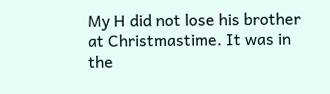My H did not lose his brother at Christmastime. It was in the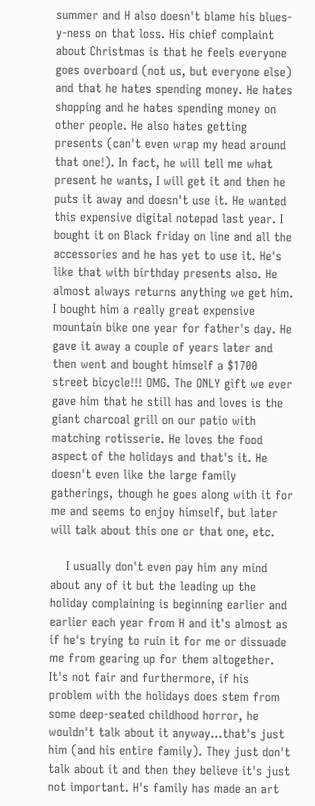summer and H also doesn't blame his blues-y-ness on that loss. His chief complaint about Christmas is that he feels everyone goes overboard (not us, but everyone else) and that he hates spending money. He hates shopping and he hates spending money on other people. He also hates getting presents (can't even wrap my head around that one!). In fact, he will tell me what present he wants, I will get it and then he puts it away and doesn't use it. He wanted this expensive digital notepad last year. I bought it on Black friday on line and all the accessories and he has yet to use it. He's like that with birthday presents also. He almost always returns anything we get him. I bought him a really great expensive mountain bike one year for father's day. He gave it away a couple of years later and then went and bought himself a $1700 street bicycle!!! OMG. The ONLY gift we ever gave him that he still has and loves is the giant charcoal grill on our patio with matching rotisserie. He loves the food aspect of the holidays and that's it. He doesn't even like the large family gatherings, though he goes along with it for me and seems to enjoy himself, but later will talk about this one or that one, etc.

    I usually don't even pay him any mind about any of it but the leading up the holiday complaining is beginning earlier and earlier each year from H and it's almost as if he's trying to ruin it for me or dissuade me from gearing up for them altogether. It's not fair and furthermore, if his problem with the holidays does stem from some deep-seated childhood horror, he wouldn't talk about it anyway...that's just him (and his entire family). They just don't talk about it and then they believe it's just not important. H's family has made an art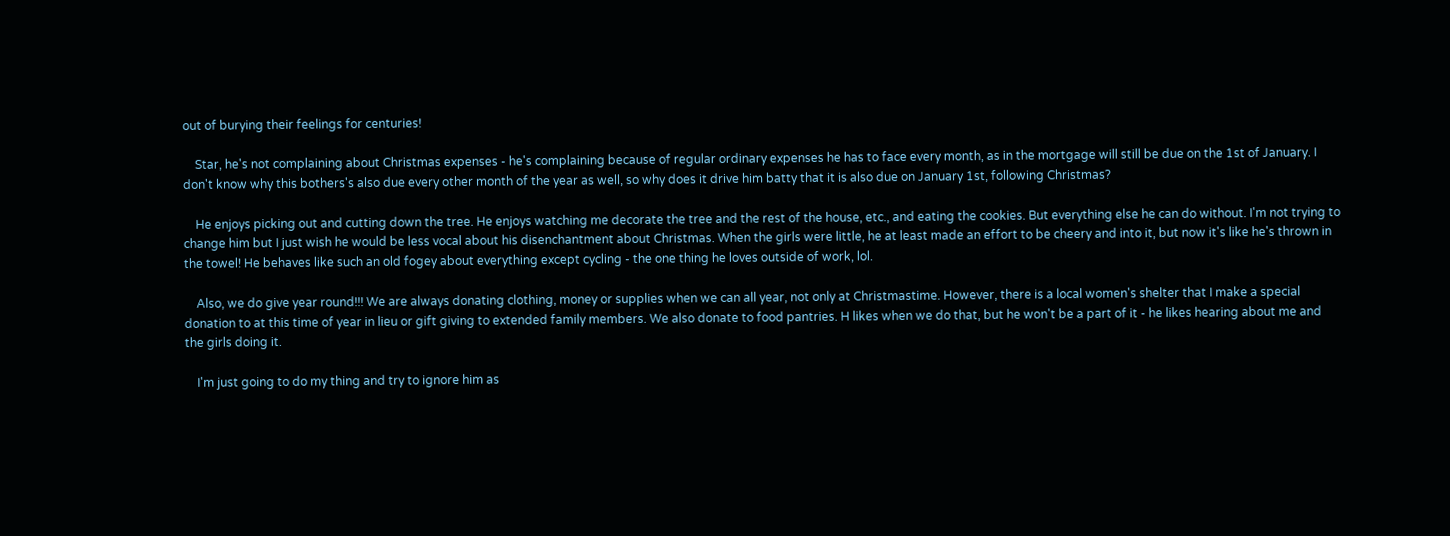out of burying their feelings for centuries!

    Star, he's not complaining about Christmas expenses - he's complaining because of regular ordinary expenses he has to face every month, as in the mortgage will still be due on the 1st of January. I don't know why this bothers's also due every other month of the year as well, so why does it drive him batty that it is also due on January 1st, following Christmas?

    He enjoys picking out and cutting down the tree. He enjoys watching me decorate the tree and the rest of the house, etc., and eating the cookies. But everything else he can do without. I'm not trying to change him but I just wish he would be less vocal about his disenchantment about Christmas. When the girls were little, he at least made an effort to be cheery and into it, but now it's like he's thrown in the towel! He behaves like such an old fogey about everything except cycling - the one thing he loves outside of work, lol.

    Also, we do give year round!!! We are always donating clothing, money or supplies when we can all year, not only at Christmastime. However, there is a local women's shelter that I make a special donation to at this time of year in lieu or gift giving to extended family members. We also donate to food pantries. H likes when we do that, but he won't be a part of it - he likes hearing about me and the girls doing it.

    I'm just going to do my thing and try to ignore him as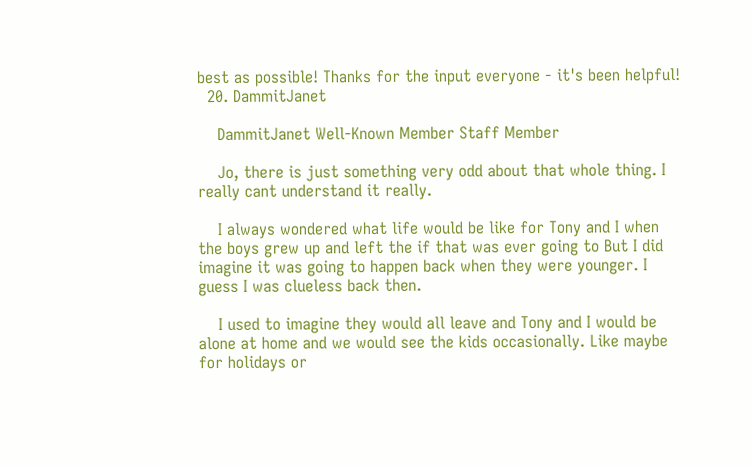best as possible! Thanks for the input everyone - it's been helpful!
  20. DammitJanet

    DammitJanet Well-Known Member Staff Member

    Jo, there is just something very odd about that whole thing. I really cant understand it really.

    I always wondered what life would be like for Tony and I when the boys grew up and left the if that was ever going to But I did imagine it was going to happen back when they were younger. I guess I was clueless back then.

    I used to imagine they would all leave and Tony and I would be alone at home and we would see the kids occasionally. Like maybe for holidays or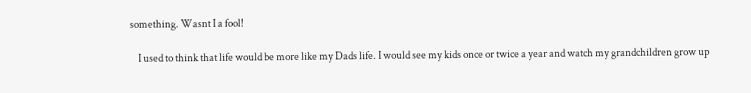something. Wasnt I a fool!

    I used to think that life would be more like my Dads life. I would see my kids once or twice a year and watch my grandchildren grow up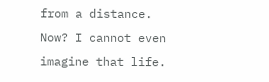from a distance. Now? I cannot even imagine that life.